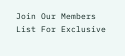Join Our Members List For Exclusive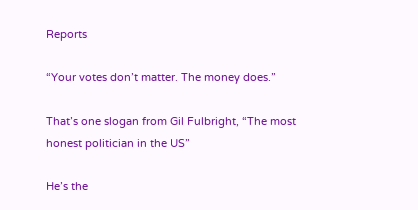Reports

“Your votes don’t matter. The money does.”

That’s one slogan from Gil Fulbright, “The most honest politician in the US”

He’s the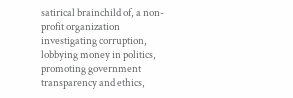satirical brainchild of, a non-profit organization investigating corruption, lobbying money in politics, promoting government transparency and ethics,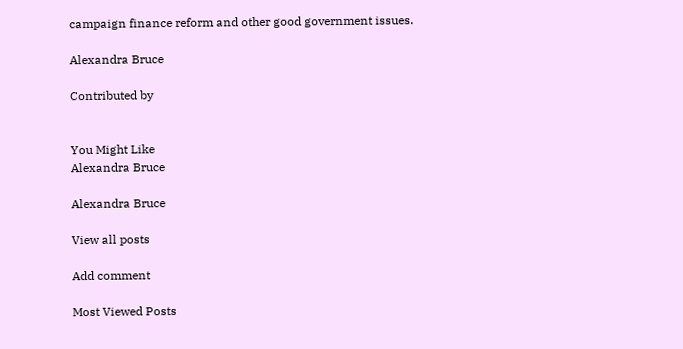campaign finance reform and other good government issues.

Alexandra Bruce

Contributed by


You Might Like
Alexandra Bruce

Alexandra Bruce

View all posts

Add comment

Most Viewed Posts